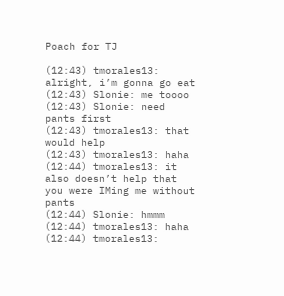Poach for TJ

(12:43) tmorales13: alright, i’m gonna go eat
(12:43) Slonie: me toooo
(12:43) Slonie: need pants first
(12:43) tmorales13: that would help
(12:43) tmorales13: haha
(12:44) tmorales13: it also doesn’t help that you were IMing me without pants
(12:44) Slonie: hmmm
(12:44) tmorales13: haha
(12:44) tmorales13: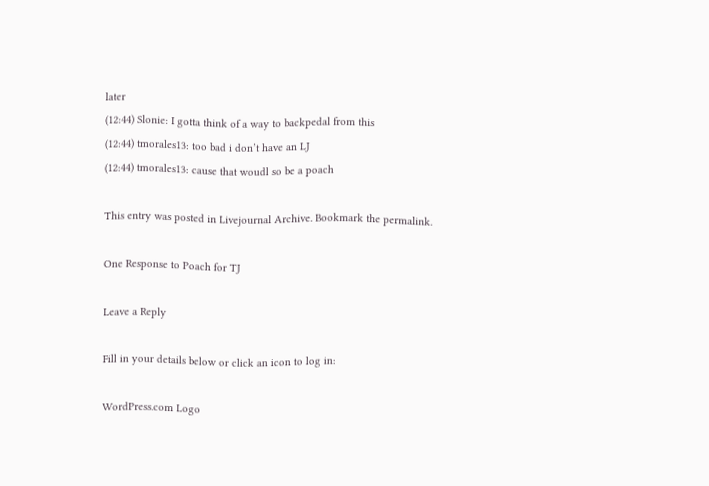later
(12:44) Slonie: I gotta think of a way to backpedal from this
(12:44) tmorales13: too bad i don’t have an LJ
(12:44) tmorales13: cause that woudl so be a poach

This entry was posted in Livejournal Archive. Bookmark the permalink.

One Response to Poach for TJ

Leave a Reply

Fill in your details below or click an icon to log in:

WordPress.com Logo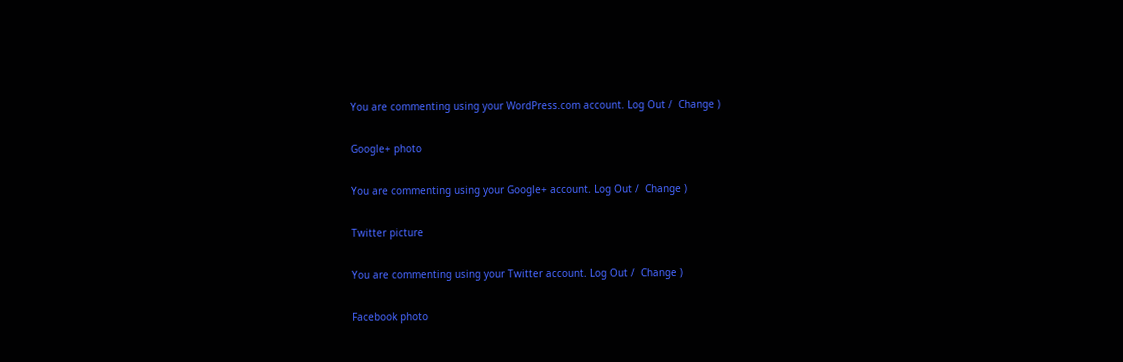You are commenting using your WordPress.com account. Log Out /  Change )

Google+ photo

You are commenting using your Google+ account. Log Out /  Change )

Twitter picture

You are commenting using your Twitter account. Log Out /  Change )

Facebook photo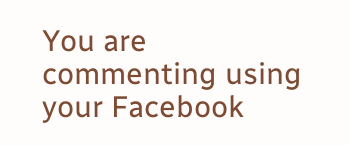You are commenting using your Facebook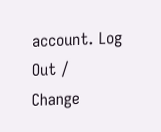account. Log Out /  Change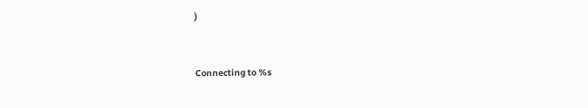)


Connecting to %s